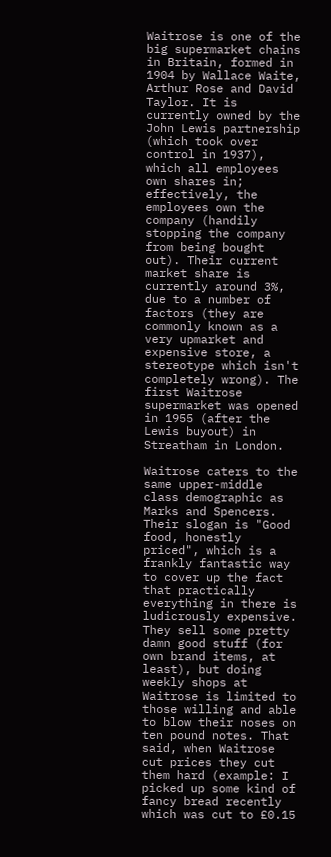Waitrose is one of the big supermarket chains in Britain, formed in 1904 by Wallace Waite, Arthur Rose and David Taylor. It is currently owned by the John Lewis partnership (which took over control in 1937), which all employees own shares in; effectively, the employees own the company (handily stopping the company from being bought out). Their current market share is currently around 3%, due to a number of factors (they are commonly known as a very upmarket and expensive store, a stereotype which isn't completely wrong). The first Waitrose supermarket was opened in 1955 (after the Lewis buyout) in Streatham in London.

Waitrose caters to the same upper-middle class demographic as Marks and Spencers. Their slogan is "Good food, honestly priced", which is a frankly fantastic way to cover up the fact that practically everything in there is ludicrously expensive. They sell some pretty damn good stuff (for own brand items, at least), but doing weekly shops at Waitrose is limited to those willing and able to blow their noses on ten pound notes. That said, when Waitrose cut prices they cut them hard (example: I picked up some kind of fancy bread recently which was cut to £0.15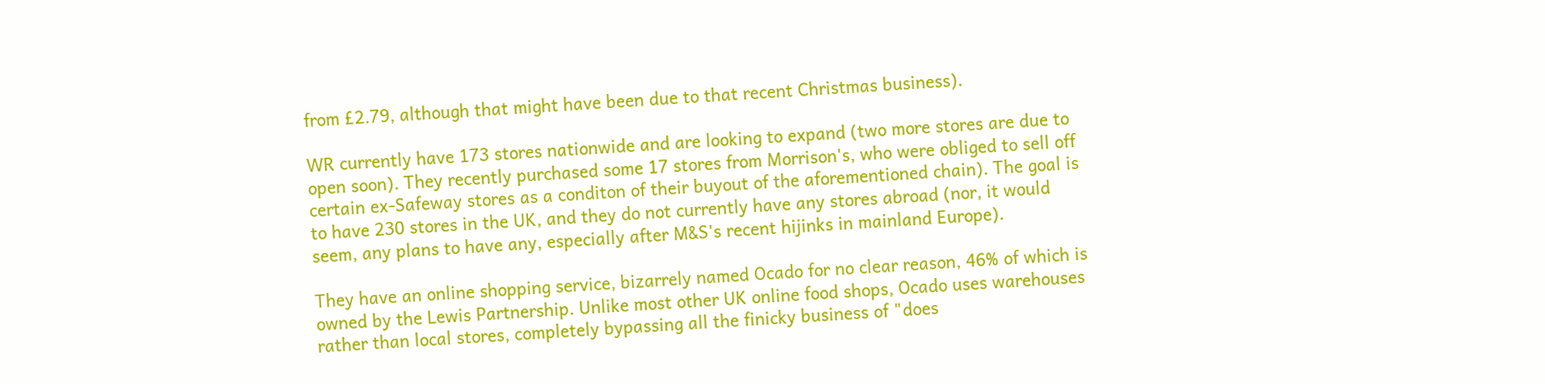from £2.79, although that might have been due to that recent Christmas business).

WR currently have 173 stores nationwide and are looking to expand (two more stores are due to open soon). They recently purchased some 17 stores from Morrison's, who were obliged to sell off certain ex-Safeway stores as a conditon of their buyout of the aforementioned chain). The goal is to have 230 stores in the UK, and they do not currently have any stores abroad (nor, it would seem, any plans to have any, especially after M&S's recent hijinks in mainland Europe).

They have an online shopping service, bizarrely named Ocado for no clear reason, 46% of which is owned by the Lewis Partnership. Unlike most other UK online food shops, Ocado uses warehouses rather than local stores, completely bypassing all the finicky business of "does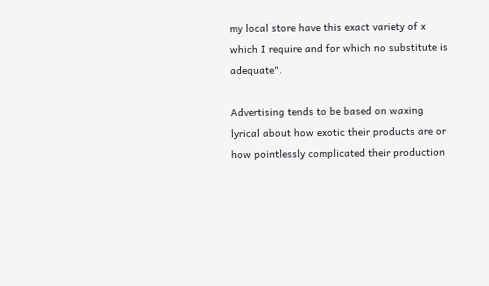my local store have this exact variety of x which I require and for which no substitute is adequate".

Advertising tends to be based on waxing lyrical about how exotic their products are or how pointlessly complicated their production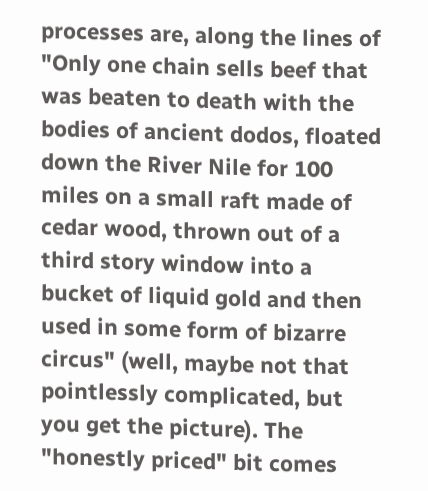processes are, along the lines of "Only one chain sells beef that was beaten to death with the bodies of ancient dodos, floated down the River Nile for 100 miles on a small raft made of cedar wood, thrown out of a third story window into a bucket of liquid gold and then used in some form of bizarre circus" (well, maybe not that pointlessly complicated, but you get the picture). The "honestly priced" bit comes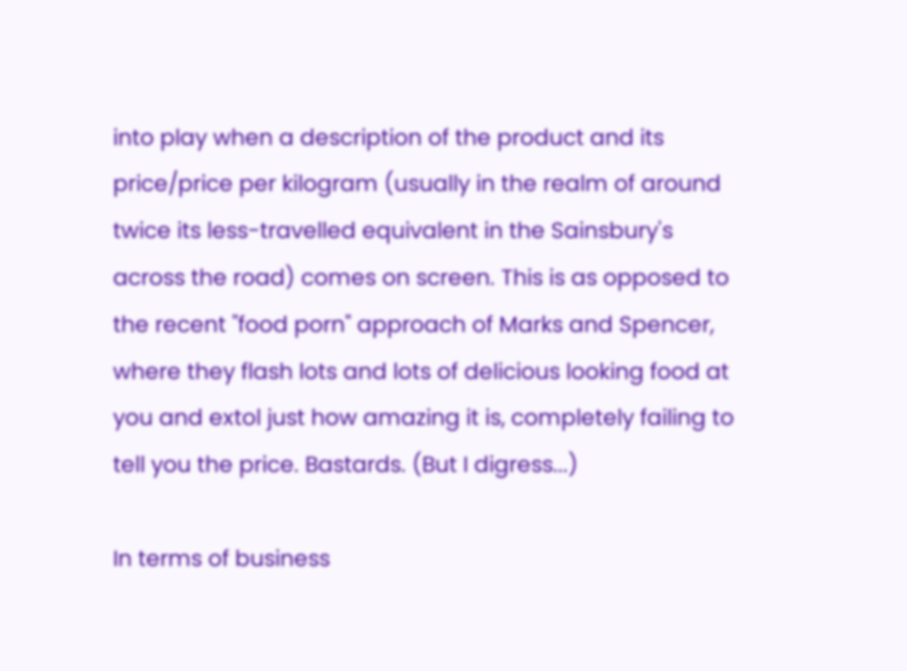into play when a description of the product and its price/price per kilogram (usually in the realm of around twice its less-travelled equivalent in the Sainsbury's across the road) comes on screen. This is as opposed to the recent "food porn" approach of Marks and Spencer, where they flash lots and lots of delicious looking food at you and extol just how amazing it is, completely failing to tell you the price. Bastards. (But I digress...)

In terms of business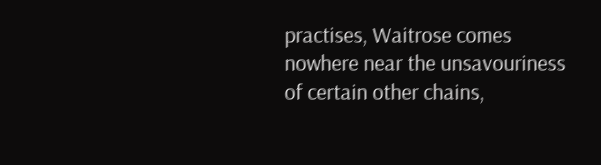practises, Waitrose comes nowhere near the unsavouriness of certain other chains,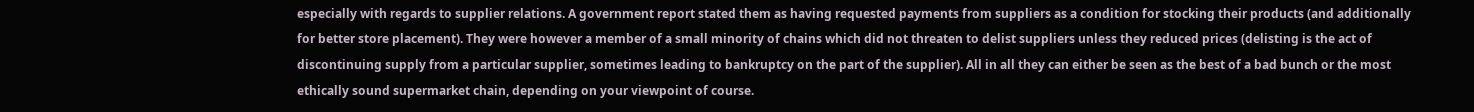especially with regards to supplier relations. A government report stated them as having requested payments from suppliers as a condition for stocking their products (and additionally for better store placement). They were however a member of a small minority of chains which did not threaten to delist suppliers unless they reduced prices (delisting is the act of discontinuing supply from a particular supplier, sometimes leading to bankruptcy on the part of the supplier). All in all they can either be seen as the best of a bad bunch or the most ethically sound supermarket chain, depending on your viewpoint of course.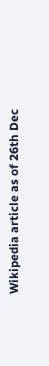Wikipedia article as of 26th Dec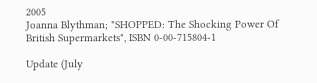2005
Joanna Blythman; "SHOPPED: The Shocking Power Of British Supermarkets", ISBN 0-00-715804-1

Update (July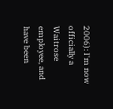2006): I'm now officially a Waitrose employee, and have been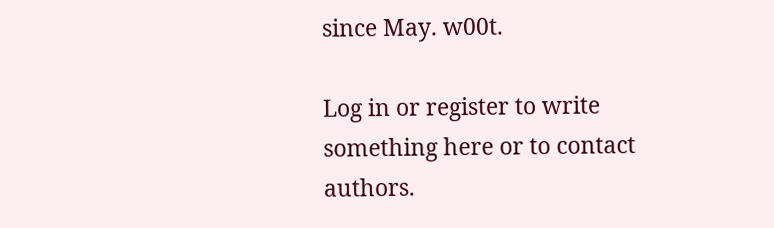since May. w00t.

Log in or register to write something here or to contact authors.